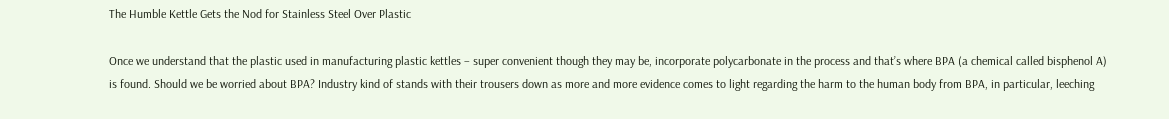The Humble Kettle Gets the Nod for Stainless Steel Over Plastic

Once we understand that the plastic used in manufacturing plastic kettles – super convenient though they may be, incorporate polycarbonate in the process and that’s where BPA (a chemical called bisphenol A) is found. Should we be worried about BPA? Industry kind of stands with their trousers down as more and more evidence comes to light regarding the harm to the human body from BPA, in particular, leeching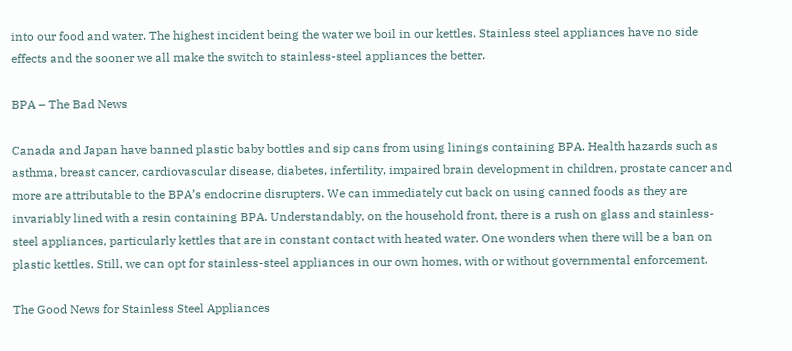into our food and water. The highest incident being the water we boil in our kettles. Stainless steel appliances have no side effects and the sooner we all make the switch to stainless-steel appliances the better.

BPA – The Bad News

Canada and Japan have banned plastic baby bottles and sip cans from using linings containing BPA. Health hazards such as asthma, breast cancer, cardiovascular disease, diabetes, infertility, impaired brain development in children, prostate cancer and more are attributable to the BPA’s endocrine disrupters. We can immediately cut back on using canned foods as they are invariably lined with a resin containing BPA. Understandably, on the household front, there is a rush on glass and stainless-steel appliances, particularly kettles that are in constant contact with heated water. One wonders when there will be a ban on plastic kettles. Still, we can opt for stainless-steel appliances in our own homes, with or without governmental enforcement.

The Good News for Stainless Steel Appliances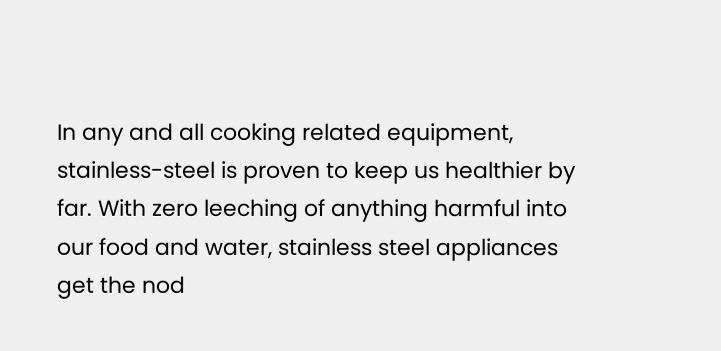In any and all cooking related equipment, stainless-steel is proven to keep us healthier by far. With zero leeching of anything harmful into our food and water, stainless steel appliances get the nod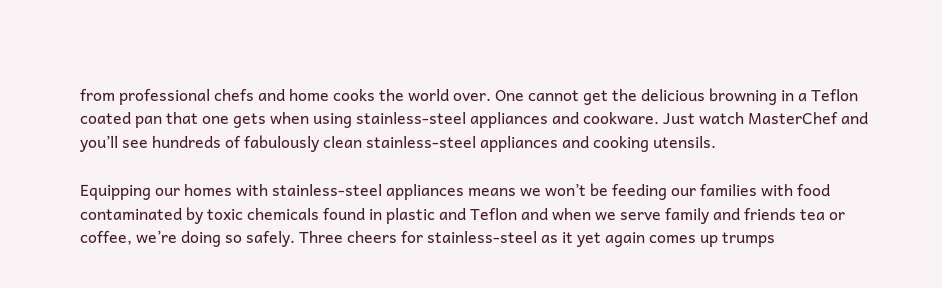from professional chefs and home cooks the world over. One cannot get the delicious browning in a Teflon coated pan that one gets when using stainless-steel appliances and cookware. Just watch MasterChef and you’ll see hundreds of fabulously clean stainless-steel appliances and cooking utensils.

Equipping our homes with stainless-steel appliances means we won’t be feeding our families with food contaminated by toxic chemicals found in plastic and Teflon and when we serve family and friends tea or coffee, we’re doing so safely. Three cheers for stainless-steel as it yet again comes up trumps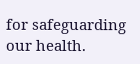for safeguarding our health.